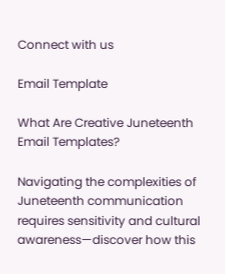Connect with us

Email Template

What Are Creative Juneteenth Email Templates?

Navigating the complexities of Juneteenth communication requires sensitivity and cultural awareness—discover how this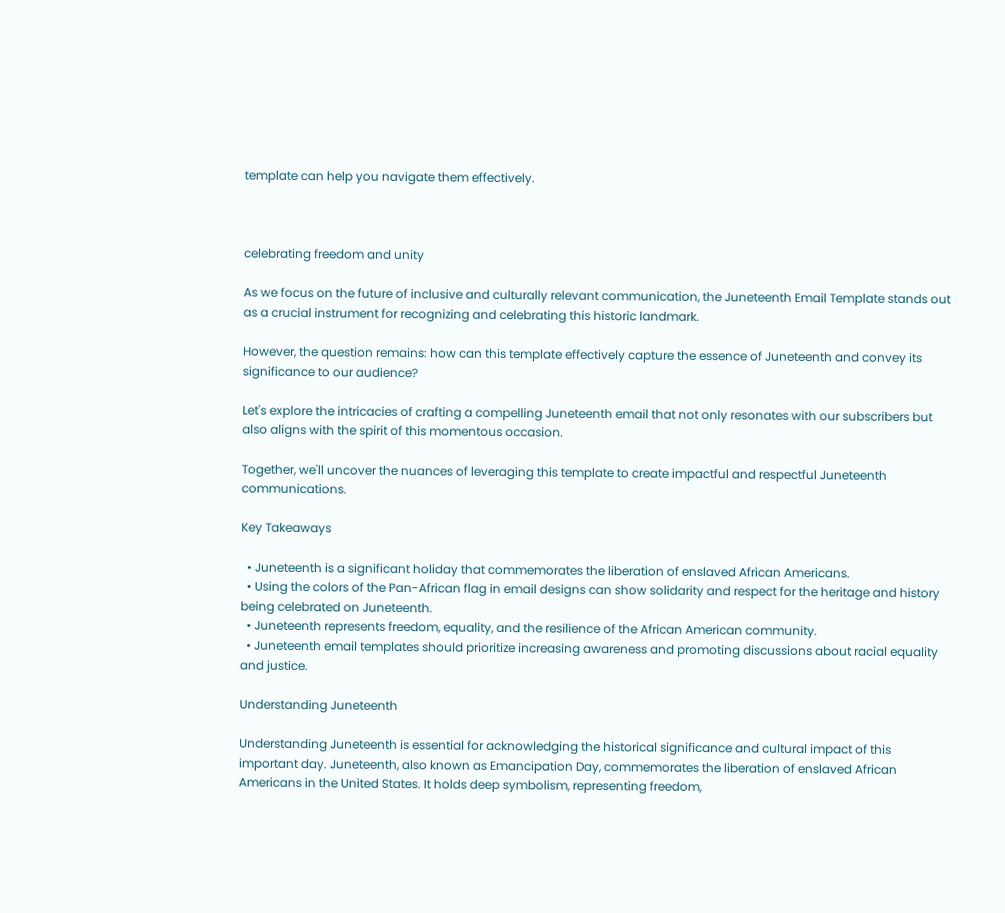template can help you navigate them effectively.



celebrating freedom and unity

As we focus on the future of inclusive and culturally relevant communication, the Juneteenth Email Template stands out as a crucial instrument for recognizing and celebrating this historic landmark.

However, the question remains: how can this template effectively capture the essence of Juneteenth and convey its significance to our audience?

Let's explore the intricacies of crafting a compelling Juneteenth email that not only resonates with our subscribers but also aligns with the spirit of this momentous occasion.

Together, we'll uncover the nuances of leveraging this template to create impactful and respectful Juneteenth communications.

Key Takeaways

  • Juneteenth is a significant holiday that commemorates the liberation of enslaved African Americans.
  • Using the colors of the Pan-African flag in email designs can show solidarity and respect for the heritage and history being celebrated on Juneteenth.
  • Juneteenth represents freedom, equality, and the resilience of the African American community.
  • Juneteenth email templates should prioritize increasing awareness and promoting discussions about racial equality and justice.

Understanding Juneteenth

Understanding Juneteenth is essential for acknowledging the historical significance and cultural impact of this important day. Juneteenth, also known as Emancipation Day, commemorates the liberation of enslaved African Americans in the United States. It holds deep symbolism, representing freedom,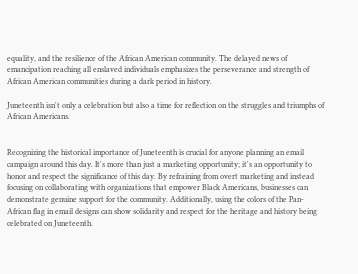equality, and the resilience of the African American community. The delayed news of emancipation reaching all enslaved individuals emphasizes the perseverance and strength of African American communities during a dark period in history.

Juneteenth isn't only a celebration but also a time for reflection on the struggles and triumphs of African Americans.


Recognizing the historical importance of Juneteenth is crucial for anyone planning an email campaign around this day. It's more than just a marketing opportunity; it's an opportunity to honor and respect the significance of this day. By refraining from overt marketing and instead focusing on collaborating with organizations that empower Black Americans, businesses can demonstrate genuine support for the community. Additionally, using the colors of the Pan-African flag in email designs can show solidarity and respect for the heritage and history being celebrated on Juneteenth.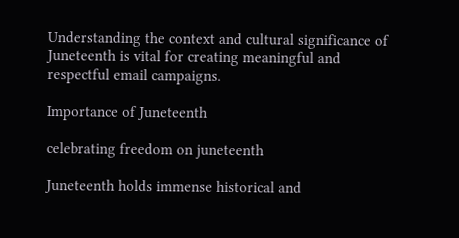Understanding the context and cultural significance of Juneteenth is vital for creating meaningful and respectful email campaigns.

Importance of Juneteenth

celebrating freedom on juneteenth

Juneteenth holds immense historical and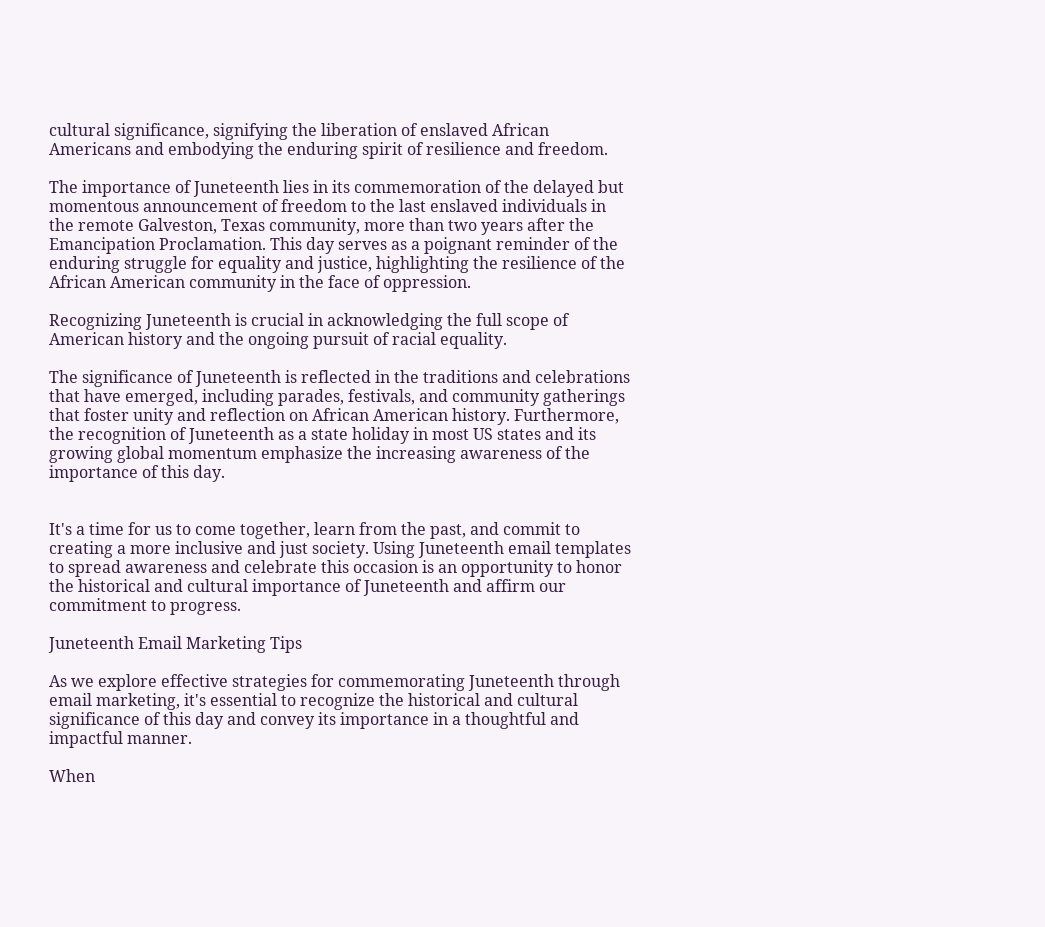cultural significance, signifying the liberation of enslaved African Americans and embodying the enduring spirit of resilience and freedom.

The importance of Juneteenth lies in its commemoration of the delayed but momentous announcement of freedom to the last enslaved individuals in the remote Galveston, Texas community, more than two years after the Emancipation Proclamation. This day serves as a poignant reminder of the enduring struggle for equality and justice, highlighting the resilience of the African American community in the face of oppression.

Recognizing Juneteenth is crucial in acknowledging the full scope of American history and the ongoing pursuit of racial equality.

The significance of Juneteenth is reflected in the traditions and celebrations that have emerged, including parades, festivals, and community gatherings that foster unity and reflection on African American history. Furthermore, the recognition of Juneteenth as a state holiday in most US states and its growing global momentum emphasize the increasing awareness of the importance of this day.


It's a time for us to come together, learn from the past, and commit to creating a more inclusive and just society. Using Juneteenth email templates to spread awareness and celebrate this occasion is an opportunity to honor the historical and cultural importance of Juneteenth and affirm our commitment to progress.

Juneteenth Email Marketing Tips

As we explore effective strategies for commemorating Juneteenth through email marketing, it's essential to recognize the historical and cultural significance of this day and convey its importance in a thoughtful and impactful manner.

When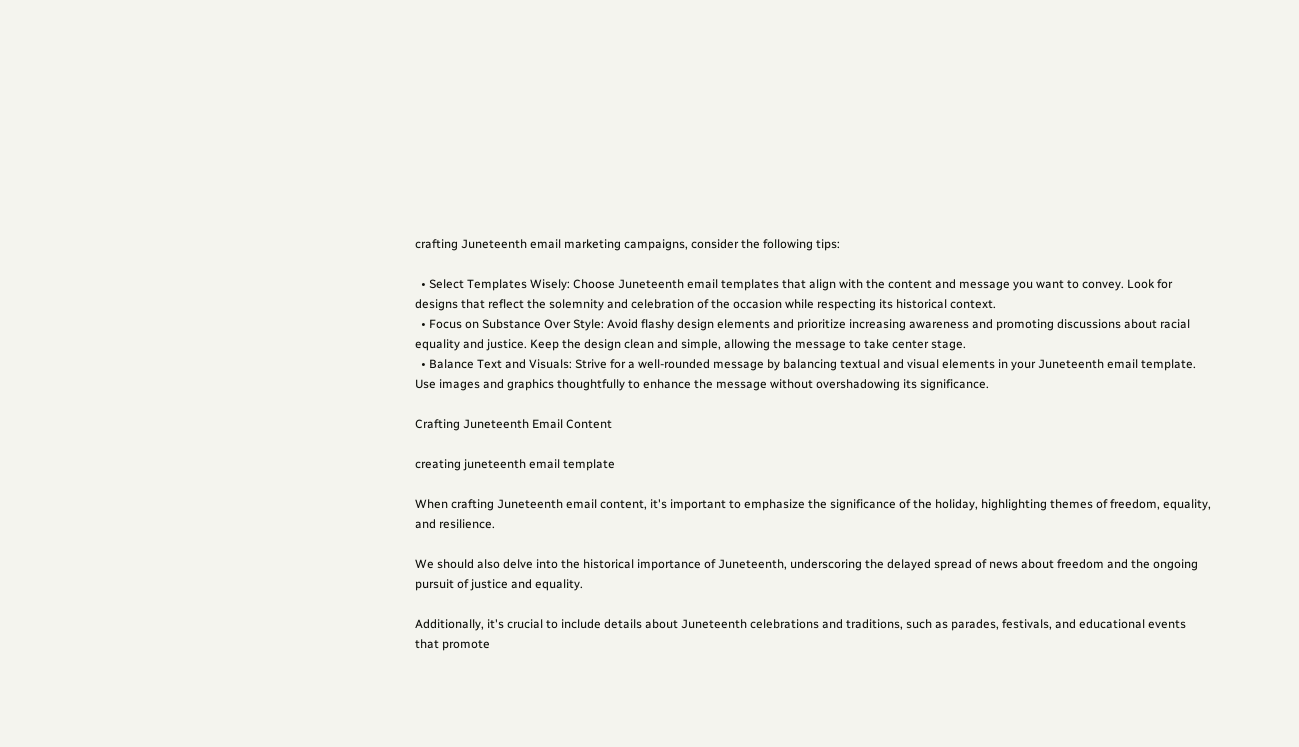crafting Juneteenth email marketing campaigns, consider the following tips:

  • Select Templates Wisely: Choose Juneteenth email templates that align with the content and message you want to convey. Look for designs that reflect the solemnity and celebration of the occasion while respecting its historical context.
  • Focus on Substance Over Style: Avoid flashy design elements and prioritize increasing awareness and promoting discussions about racial equality and justice. Keep the design clean and simple, allowing the message to take center stage.
  • Balance Text and Visuals: Strive for a well-rounded message by balancing textual and visual elements in your Juneteenth email template. Use images and graphics thoughtfully to enhance the message without overshadowing its significance.

Crafting Juneteenth Email Content

creating juneteenth email template

When crafting Juneteenth email content, it's important to emphasize the significance of the holiday, highlighting themes of freedom, equality, and resilience.

We should also delve into the historical importance of Juneteenth, underscoring the delayed spread of news about freedom and the ongoing pursuit of justice and equality.

Additionally, it's crucial to include details about Juneteenth celebrations and traditions, such as parades, festivals, and educational events that promote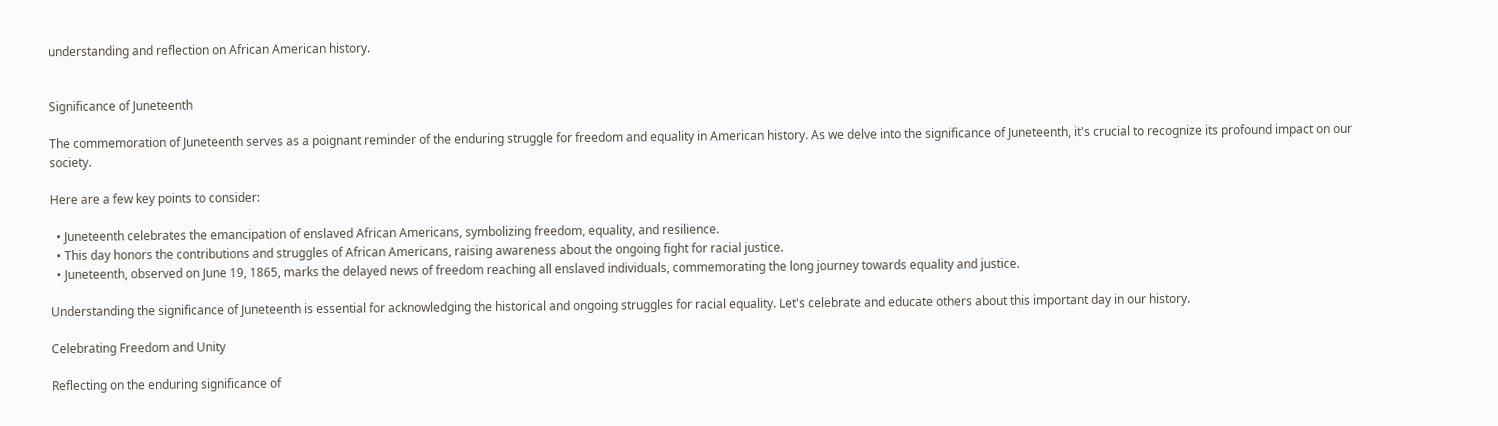understanding and reflection on African American history.


Significance of Juneteenth

The commemoration of Juneteenth serves as a poignant reminder of the enduring struggle for freedom and equality in American history. As we delve into the significance of Juneteenth, it's crucial to recognize its profound impact on our society.

Here are a few key points to consider:

  • Juneteenth celebrates the emancipation of enslaved African Americans, symbolizing freedom, equality, and resilience.
  • This day honors the contributions and struggles of African Americans, raising awareness about the ongoing fight for racial justice.
  • Juneteenth, observed on June 19, 1865, marks the delayed news of freedom reaching all enslaved individuals, commemorating the long journey towards equality and justice.

Understanding the significance of Juneteenth is essential for acknowledging the historical and ongoing struggles for racial equality. Let's celebrate and educate others about this important day in our history.

Celebrating Freedom and Unity

Reflecting on the enduring significance of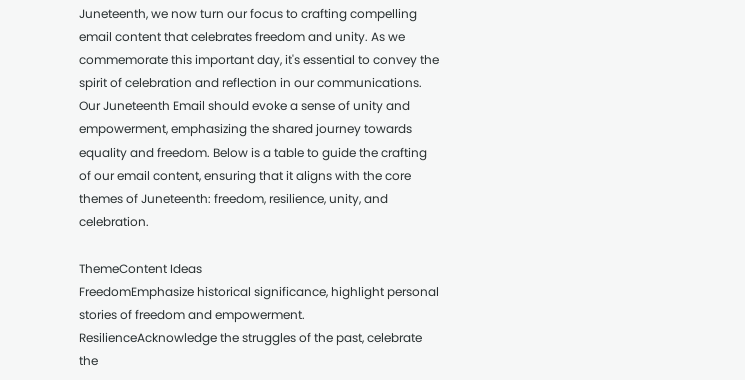Juneteenth, we now turn our focus to crafting compelling email content that celebrates freedom and unity. As we commemorate this important day, it's essential to convey the spirit of celebration and reflection in our communications. Our Juneteenth Email should evoke a sense of unity and empowerment, emphasizing the shared journey towards equality and freedom. Below is a table to guide the crafting of our email content, ensuring that it aligns with the core themes of Juneteenth: freedom, resilience, unity, and celebration.

ThemeContent Ideas
FreedomEmphasize historical significance, highlight personal stories of freedom and empowerment.
ResilienceAcknowledge the struggles of the past, celebrate the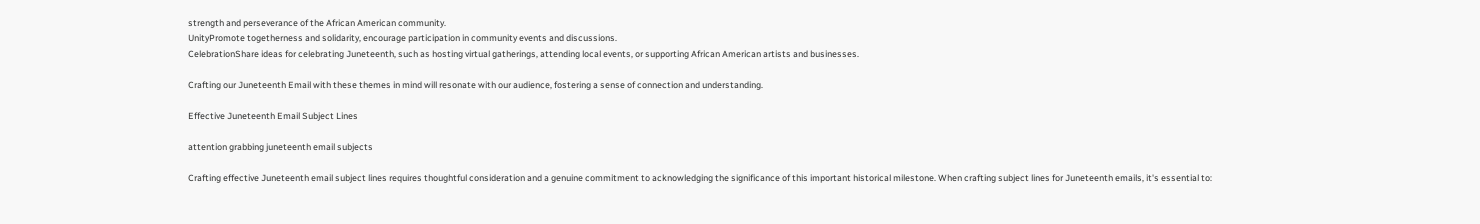strength and perseverance of the African American community.
UnityPromote togetherness and solidarity, encourage participation in community events and discussions.
CelebrationShare ideas for celebrating Juneteenth, such as hosting virtual gatherings, attending local events, or supporting African American artists and businesses.

Crafting our Juneteenth Email with these themes in mind will resonate with our audience, fostering a sense of connection and understanding.

Effective Juneteenth Email Subject Lines

attention grabbing juneteenth email subjects

Crafting effective Juneteenth email subject lines requires thoughtful consideration and a genuine commitment to acknowledging the significance of this important historical milestone. When crafting subject lines for Juneteenth emails, it's essential to: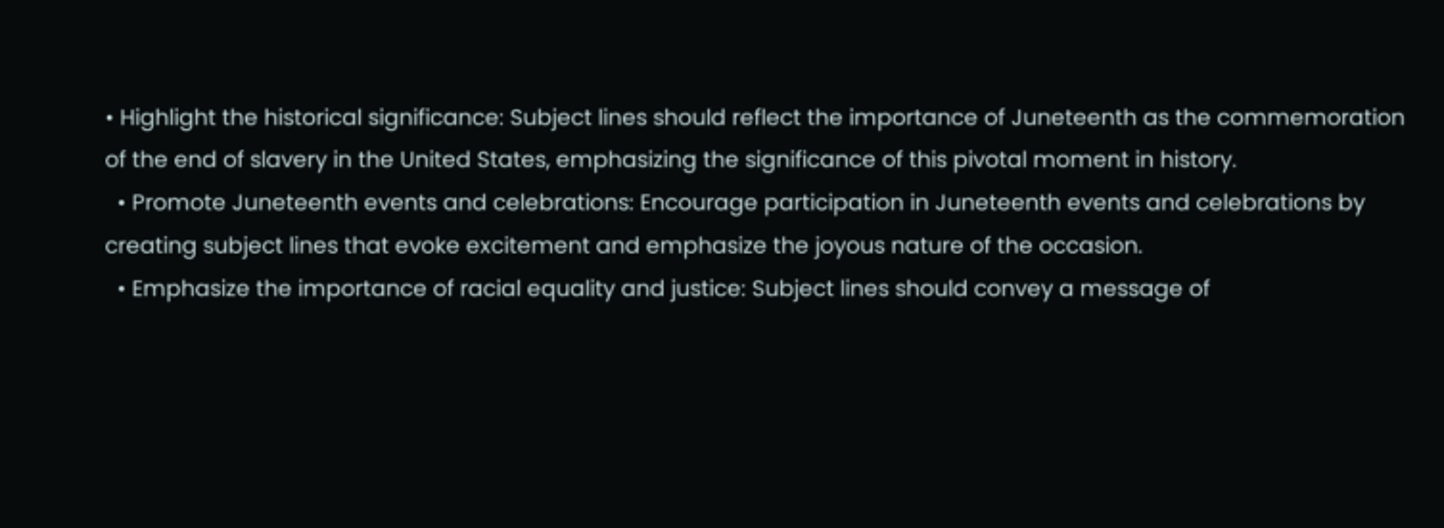• Highlight the historical significance: Subject lines should reflect the importance of Juneteenth as the commemoration of the end of slavery in the United States, emphasizing the significance of this pivotal moment in history.
  • Promote Juneteenth events and celebrations: Encourage participation in Juneteenth events and celebrations by creating subject lines that evoke excitement and emphasize the joyous nature of the occasion.
  • Emphasize the importance of racial equality and justice: Subject lines should convey a message of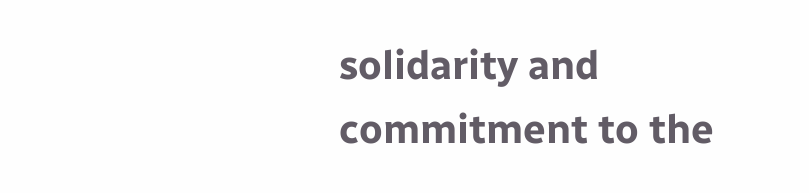solidarity and commitment to the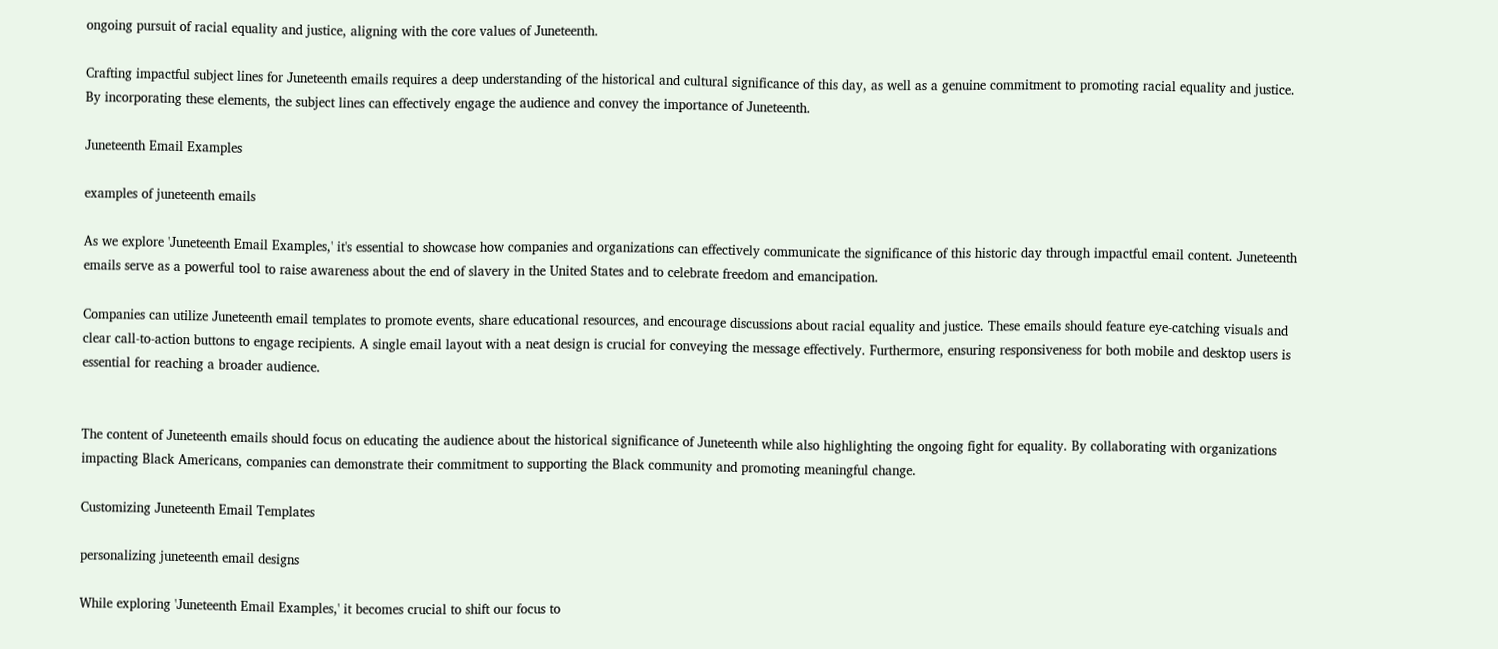ongoing pursuit of racial equality and justice, aligning with the core values of Juneteenth.

Crafting impactful subject lines for Juneteenth emails requires a deep understanding of the historical and cultural significance of this day, as well as a genuine commitment to promoting racial equality and justice. By incorporating these elements, the subject lines can effectively engage the audience and convey the importance of Juneteenth.

Juneteenth Email Examples

examples of juneteenth emails

As we explore 'Juneteenth Email Examples,' it's essential to showcase how companies and organizations can effectively communicate the significance of this historic day through impactful email content. Juneteenth emails serve as a powerful tool to raise awareness about the end of slavery in the United States and to celebrate freedom and emancipation.

Companies can utilize Juneteenth email templates to promote events, share educational resources, and encourage discussions about racial equality and justice. These emails should feature eye-catching visuals and clear call-to-action buttons to engage recipients. A single email layout with a neat design is crucial for conveying the message effectively. Furthermore, ensuring responsiveness for both mobile and desktop users is essential for reaching a broader audience.


The content of Juneteenth emails should focus on educating the audience about the historical significance of Juneteenth while also highlighting the ongoing fight for equality. By collaborating with organizations impacting Black Americans, companies can demonstrate their commitment to supporting the Black community and promoting meaningful change.

Customizing Juneteenth Email Templates

personalizing juneteenth email designs

While exploring 'Juneteenth Email Examples,' it becomes crucial to shift our focus to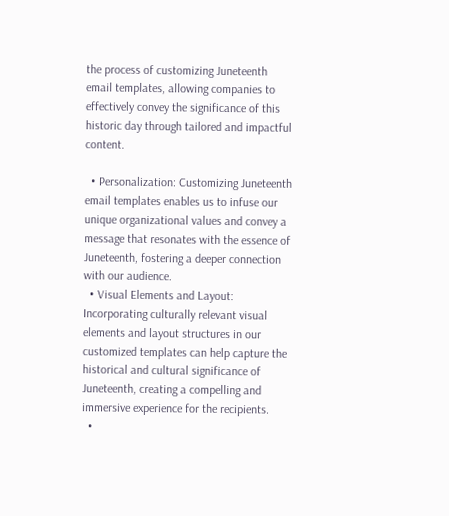the process of customizing Juneteenth email templates, allowing companies to effectively convey the significance of this historic day through tailored and impactful content.

  • Personalization: Customizing Juneteenth email templates enables us to infuse our unique organizational values and convey a message that resonates with the essence of Juneteenth, fostering a deeper connection with our audience.
  • Visual Elements and Layout: Incorporating culturally relevant visual elements and layout structures in our customized templates can help capture the historical and cultural significance of Juneteenth, creating a compelling and immersive experience for the recipients.
  •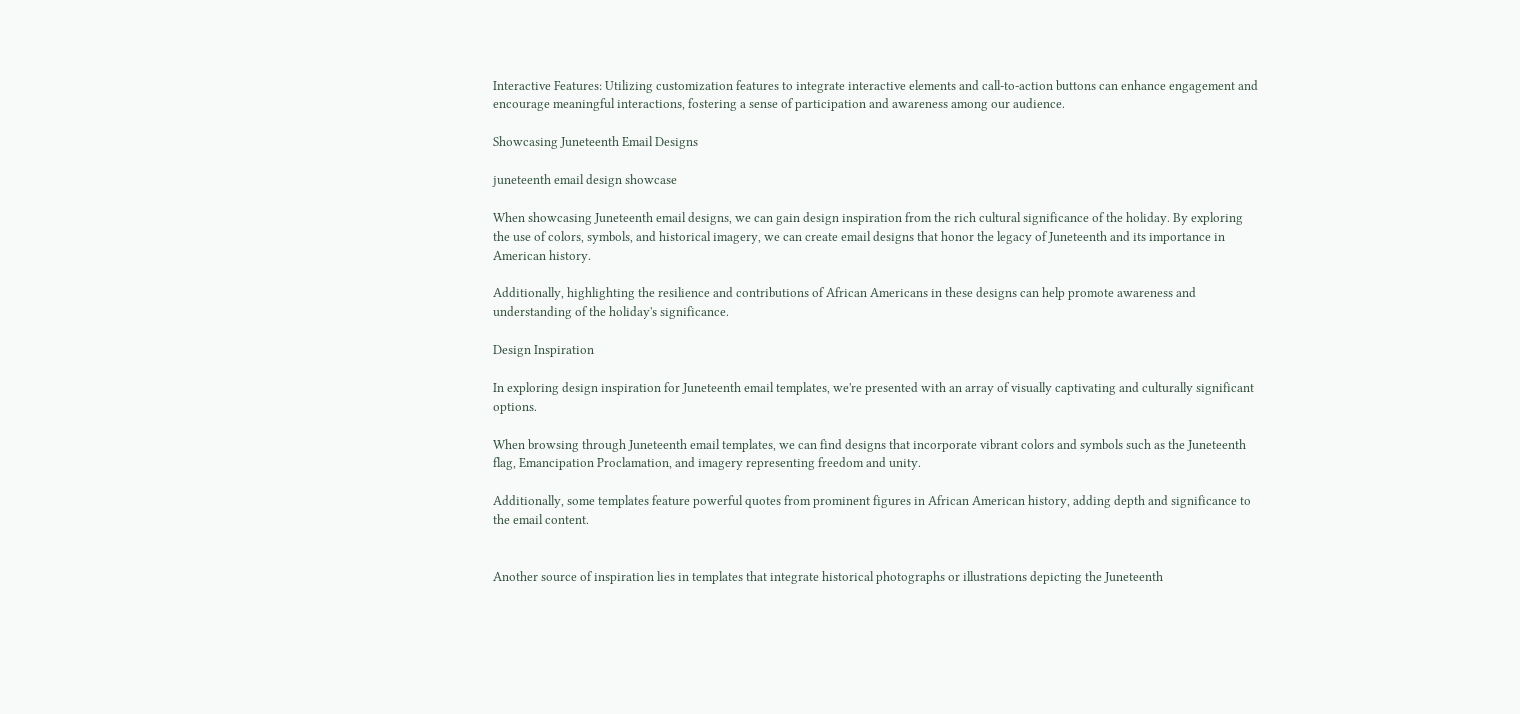Interactive Features: Utilizing customization features to integrate interactive elements and call-to-action buttons can enhance engagement and encourage meaningful interactions, fostering a sense of participation and awareness among our audience.

Showcasing Juneteenth Email Designs

juneteenth email design showcase

When showcasing Juneteenth email designs, we can gain design inspiration from the rich cultural significance of the holiday. By exploring the use of colors, symbols, and historical imagery, we can create email designs that honor the legacy of Juneteenth and its importance in American history.

Additionally, highlighting the resilience and contributions of African Americans in these designs can help promote awareness and understanding of the holiday's significance.

Design Inspiration

In exploring design inspiration for Juneteenth email templates, we're presented with an array of visually captivating and culturally significant options.

When browsing through Juneteenth email templates, we can find designs that incorporate vibrant colors and symbols such as the Juneteenth flag, Emancipation Proclamation, and imagery representing freedom and unity.

Additionally, some templates feature powerful quotes from prominent figures in African American history, adding depth and significance to the email content.


Another source of inspiration lies in templates that integrate historical photographs or illustrations depicting the Juneteenth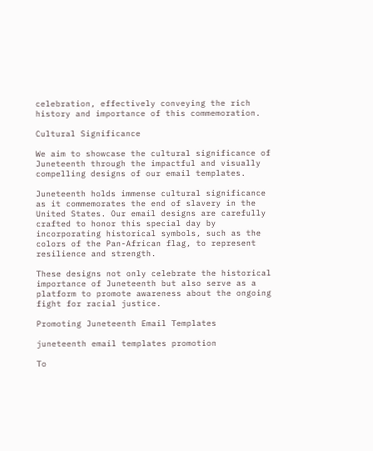celebration, effectively conveying the rich history and importance of this commemoration.

Cultural Significance

We aim to showcase the cultural significance of Juneteenth through the impactful and visually compelling designs of our email templates.

Juneteenth holds immense cultural significance as it commemorates the end of slavery in the United States. Our email designs are carefully crafted to honor this special day by incorporating historical symbols, such as the colors of the Pan-African flag, to represent resilience and strength.

These designs not only celebrate the historical importance of Juneteenth but also serve as a platform to promote awareness about the ongoing fight for racial justice.

Promoting Juneteenth Email Templates

juneteenth email templates promotion

To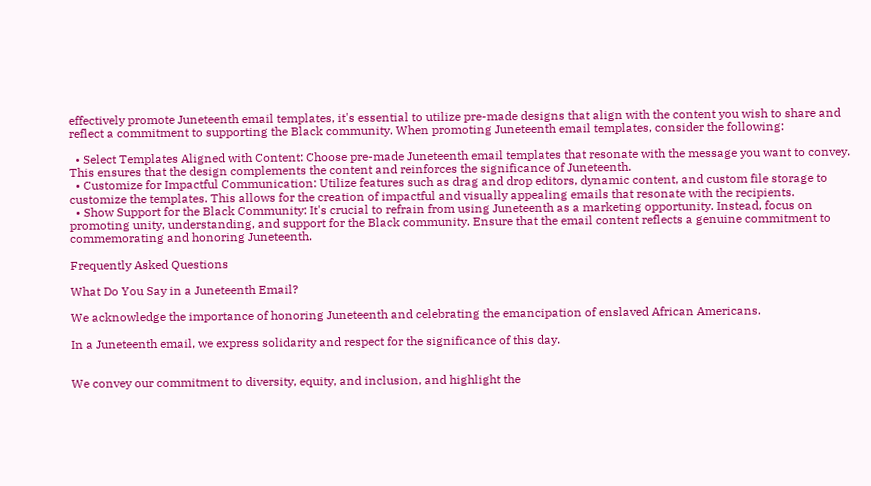effectively promote Juneteenth email templates, it's essential to utilize pre-made designs that align with the content you wish to share and reflect a commitment to supporting the Black community. When promoting Juneteenth email templates, consider the following:

  • Select Templates Aligned with Content: Choose pre-made Juneteenth email templates that resonate with the message you want to convey. This ensures that the design complements the content and reinforces the significance of Juneteenth.
  • Customize for Impactful Communication: Utilize features such as drag and drop editors, dynamic content, and custom file storage to customize the templates. This allows for the creation of impactful and visually appealing emails that resonate with the recipients.
  • Show Support for the Black Community: It's crucial to refrain from using Juneteenth as a marketing opportunity. Instead, focus on promoting unity, understanding, and support for the Black community. Ensure that the email content reflects a genuine commitment to commemorating and honoring Juneteenth.

Frequently Asked Questions

What Do You Say in a Juneteenth Email?

We acknowledge the importance of honoring Juneteenth and celebrating the emancipation of enslaved African Americans.

In a Juneteenth email, we express solidarity and respect for the significance of this day.


We convey our commitment to diversity, equity, and inclusion, and highlight the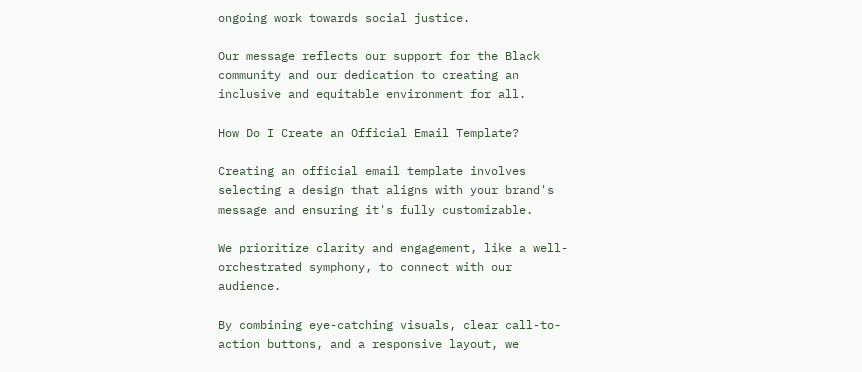ongoing work towards social justice.

Our message reflects our support for the Black community and our dedication to creating an inclusive and equitable environment for all.

How Do I Create an Official Email Template?

Creating an official email template involves selecting a design that aligns with your brand's message and ensuring it's fully customizable.

We prioritize clarity and engagement, like a well-orchestrated symphony, to connect with our audience.

By combining eye-catching visuals, clear call-to-action buttons, and a responsive layout, we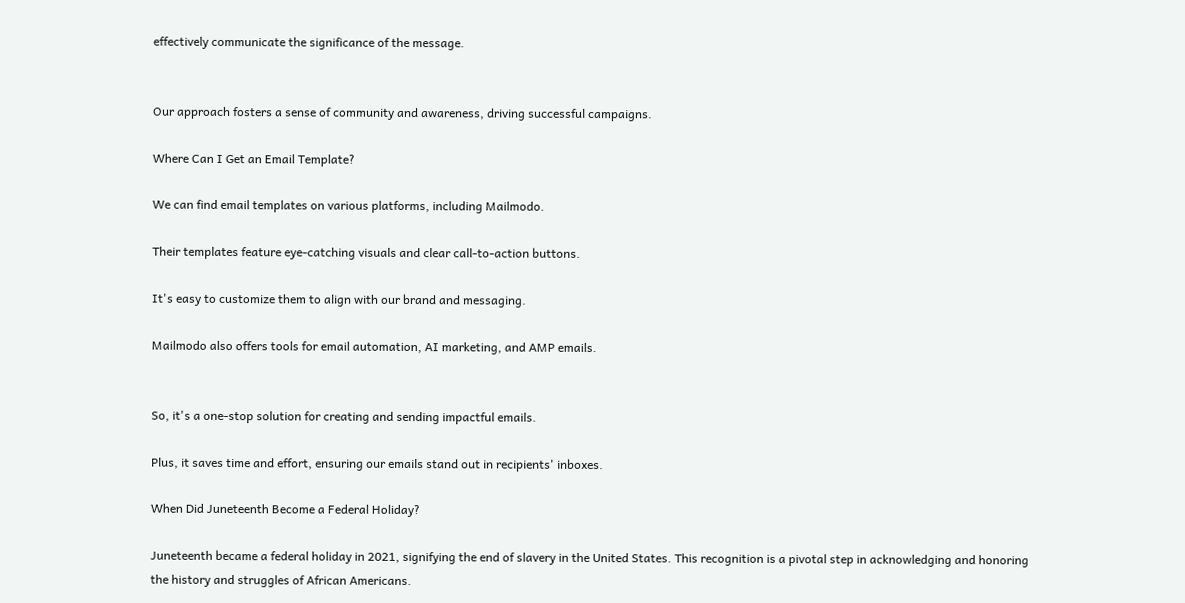effectively communicate the significance of the message.


Our approach fosters a sense of community and awareness, driving successful campaigns.

Where Can I Get an Email Template?

We can find email templates on various platforms, including Mailmodo.

Their templates feature eye-catching visuals and clear call-to-action buttons.

It's easy to customize them to align with our brand and messaging.

Mailmodo also offers tools for email automation, AI marketing, and AMP emails.


So, it's a one-stop solution for creating and sending impactful emails.

Plus, it saves time and effort, ensuring our emails stand out in recipients' inboxes.

When Did Juneteenth Become a Federal Holiday?

Juneteenth became a federal holiday in 2021, signifying the end of slavery in the United States. This recognition is a pivotal step in acknowledging and honoring the history and struggles of African Americans.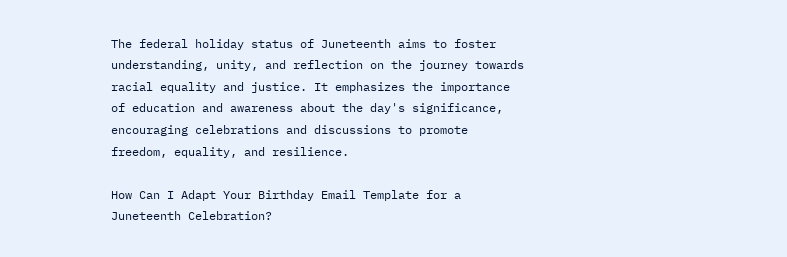The federal holiday status of Juneteenth aims to foster understanding, unity, and reflection on the journey towards racial equality and justice. It emphasizes the importance of education and awareness about the day's significance, encouraging celebrations and discussions to promote freedom, equality, and resilience.

How Can I Adapt Your Birthday Email Template for a Juneteenth Celebration?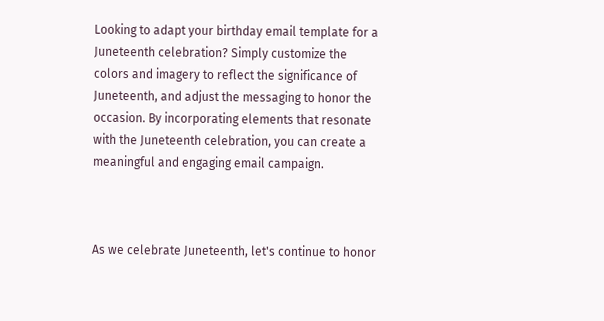Looking to adapt your birthday email template for a Juneteenth celebration? Simply customize the colors and imagery to reflect the significance of Juneteenth, and adjust the messaging to honor the occasion. By incorporating elements that resonate with the Juneteenth celebration, you can create a meaningful and engaging email campaign.



As we celebrate Juneteenth, let's continue to honor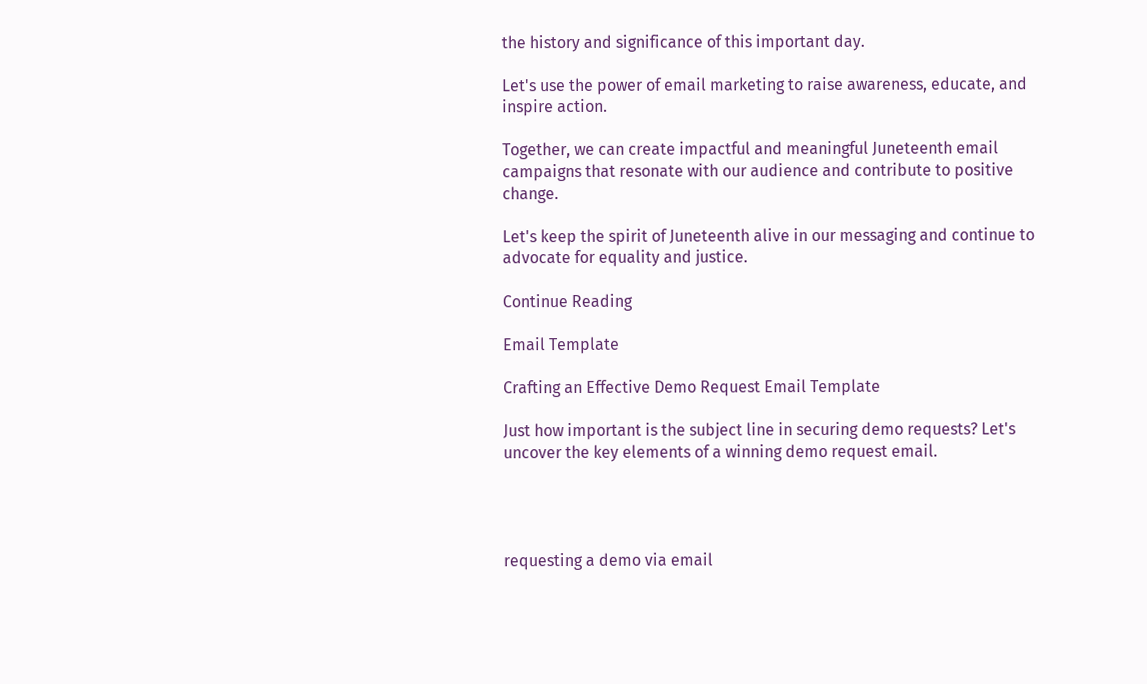the history and significance of this important day.

Let's use the power of email marketing to raise awareness, educate, and inspire action.

Together, we can create impactful and meaningful Juneteenth email campaigns that resonate with our audience and contribute to positive change.

Let's keep the spirit of Juneteenth alive in our messaging and continue to advocate for equality and justice.

Continue Reading

Email Template

Crafting an Effective Demo Request Email Template

Just how important is the subject line in securing demo requests? Let's uncover the key elements of a winning demo request email.




requesting a demo via email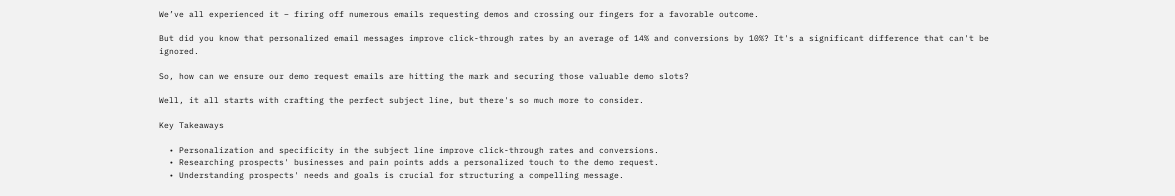We’ve all experienced it – firing off numerous emails requesting demos and crossing our fingers for a favorable outcome.

But did you know that personalized email messages improve click-through rates by an average of 14% and conversions by 10%? It's a significant difference that can't be ignored.

So, how can we ensure our demo request emails are hitting the mark and securing those valuable demo slots?

Well, it all starts with crafting the perfect subject line, but there's so much more to consider.

Key Takeaways

  • Personalization and specificity in the subject line improve click-through rates and conversions.
  • Researching prospects' businesses and pain points adds a personalized touch to the demo request.
  • Understanding prospects' needs and goals is crucial for structuring a compelling message.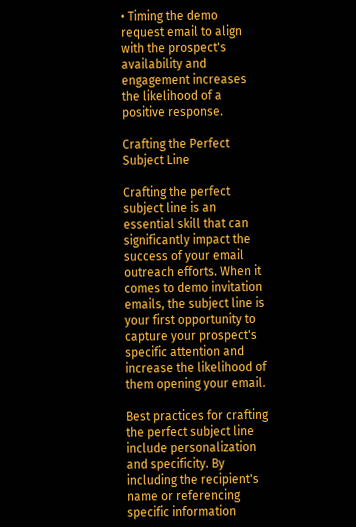• Timing the demo request email to align with the prospect's availability and engagement increases the likelihood of a positive response.

Crafting the Perfect Subject Line

Crafting the perfect subject line is an essential skill that can significantly impact the success of your email outreach efforts. When it comes to demo invitation emails, the subject line is your first opportunity to capture your prospect's specific attention and increase the likelihood of them opening your email.

Best practices for crafting the perfect subject line include personalization and specificity. By including the recipient's name or referencing specific information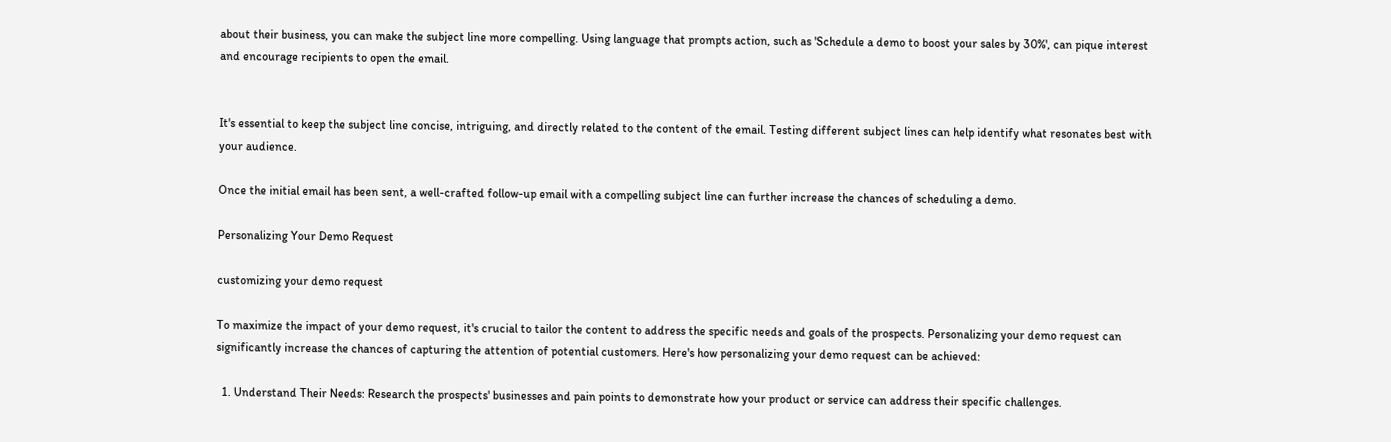about their business, you can make the subject line more compelling. Using language that prompts action, such as 'Schedule a demo to boost your sales by 30%', can pique interest and encourage recipients to open the email.


It's essential to keep the subject line concise, intriguing, and directly related to the content of the email. Testing different subject lines can help identify what resonates best with your audience.

Once the initial email has been sent, a well-crafted follow-up email with a compelling subject line can further increase the chances of scheduling a demo.

Personalizing Your Demo Request

customizing your demo request

To maximize the impact of your demo request, it's crucial to tailor the content to address the specific needs and goals of the prospects. Personalizing your demo request can significantly increase the chances of capturing the attention of potential customers. Here's how personalizing your demo request can be achieved:

  1. Understand Their Needs: Research the prospects' businesses and pain points to demonstrate how your product or service can address their specific challenges.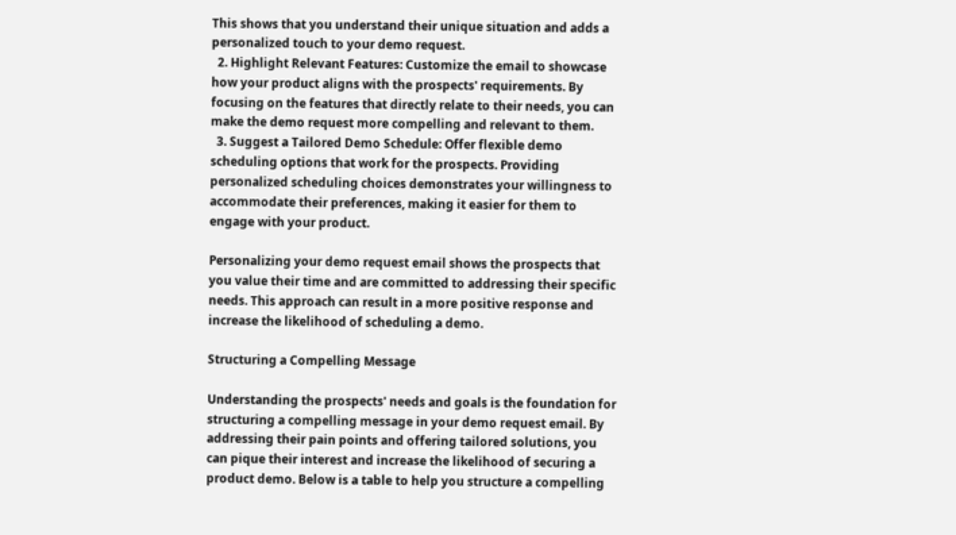This shows that you understand their unique situation and adds a personalized touch to your demo request.
  2. Highlight Relevant Features: Customize the email to showcase how your product aligns with the prospects' requirements. By focusing on the features that directly relate to their needs, you can make the demo request more compelling and relevant to them.
  3. Suggest a Tailored Demo Schedule: Offer flexible demo scheduling options that work for the prospects. Providing personalized scheduling choices demonstrates your willingness to accommodate their preferences, making it easier for them to engage with your product.

Personalizing your demo request email shows the prospects that you value their time and are committed to addressing their specific needs. This approach can result in a more positive response and increase the likelihood of scheduling a demo.

Structuring a Compelling Message

Understanding the prospects' needs and goals is the foundation for structuring a compelling message in your demo request email. By addressing their pain points and offering tailored solutions, you can pique their interest and increase the likelihood of securing a product demo. Below is a table to help you structure a compelling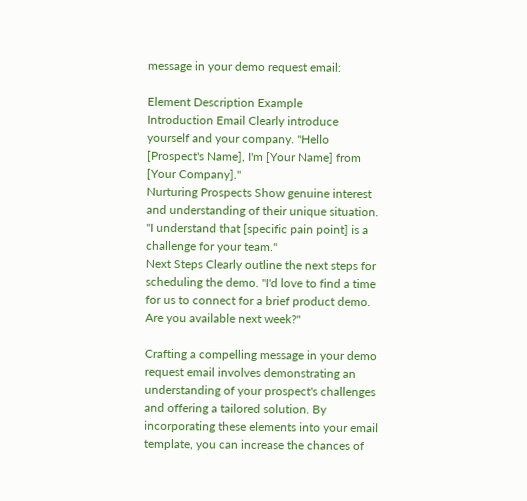message in your demo request email:

Element Description Example
Introduction Email Clearly introduce yourself and your company. "Hello [Prospect's Name], I'm [Your Name] from [Your Company]."
Nurturing Prospects Show genuine interest and understanding of their unique situation. "I understand that [specific pain point] is a challenge for your team."
Next Steps Clearly outline the next steps for scheduling the demo. "I'd love to find a time for us to connect for a brief product demo. Are you available next week?"

Crafting a compelling message in your demo request email involves demonstrating an understanding of your prospect's challenges and offering a tailored solution. By incorporating these elements into your email template, you can increase the chances of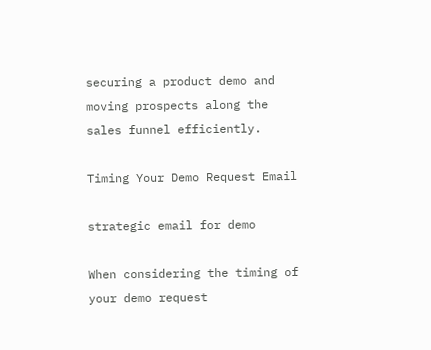securing a product demo and moving prospects along the sales funnel efficiently.

Timing Your Demo Request Email

strategic email for demo

When considering the timing of your demo request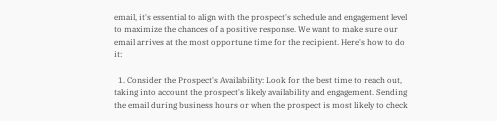email, it's essential to align with the prospect's schedule and engagement level to maximize the chances of a positive response. We want to make sure our email arrives at the most opportune time for the recipient. Here's how to do it:

  1. Consider the Prospect's Availability: Look for the best time to reach out, taking into account the prospect's likely availability and engagement. Sending the email during business hours or when the prospect is most likely to check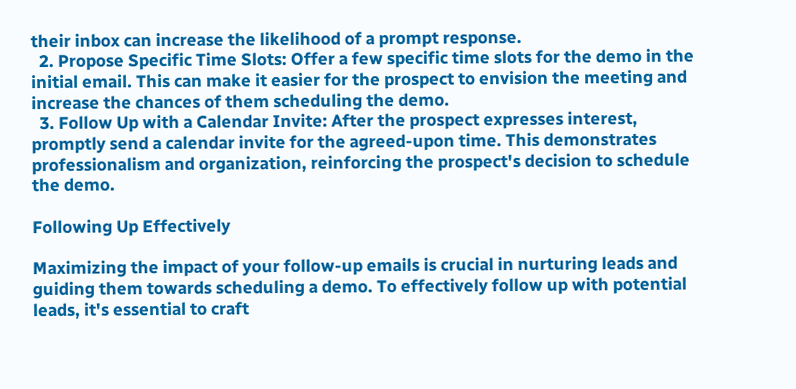their inbox can increase the likelihood of a prompt response.
  2. Propose Specific Time Slots: Offer a few specific time slots for the demo in the initial email. This can make it easier for the prospect to envision the meeting and increase the chances of them scheduling the demo.
  3. Follow Up with a Calendar Invite: After the prospect expresses interest, promptly send a calendar invite for the agreed-upon time. This demonstrates professionalism and organization, reinforcing the prospect's decision to schedule the demo.

Following Up Effectively

Maximizing the impact of your follow-up emails is crucial in nurturing leads and guiding them towards scheduling a demo. To effectively follow up with potential leads, it's essential to craft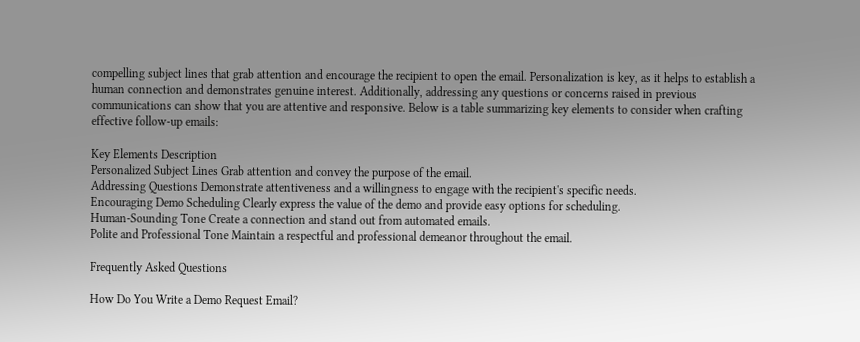compelling subject lines that grab attention and encourage the recipient to open the email. Personalization is key, as it helps to establish a human connection and demonstrates genuine interest. Additionally, addressing any questions or concerns raised in previous communications can show that you are attentive and responsive. Below is a table summarizing key elements to consider when crafting effective follow-up emails:

Key Elements Description
Personalized Subject Lines Grab attention and convey the purpose of the email.
Addressing Questions Demonstrate attentiveness and a willingness to engage with the recipient's specific needs.
Encouraging Demo Scheduling Clearly express the value of the demo and provide easy options for scheduling.
Human-Sounding Tone Create a connection and stand out from automated emails.
Polite and Professional Tone Maintain a respectful and professional demeanor throughout the email.

Frequently Asked Questions

How Do You Write a Demo Request Email?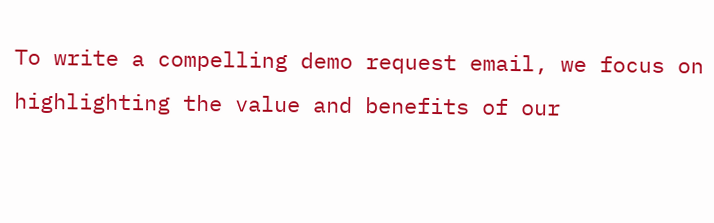To write a compelling demo request email, we focus on highlighting the value and benefits of our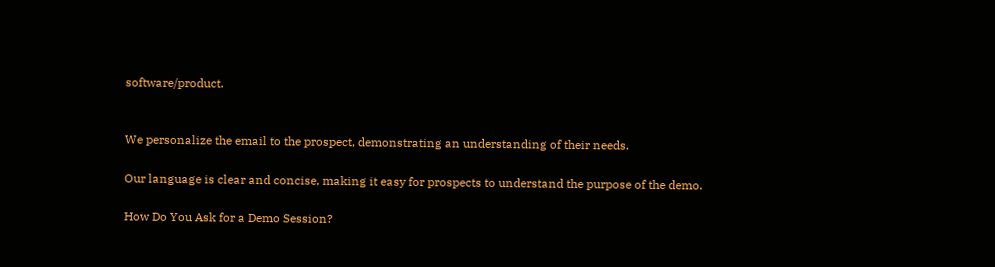software/product.


We personalize the email to the prospect, demonstrating an understanding of their needs.

Our language is clear and concise, making it easy for prospects to understand the purpose of the demo.

How Do You Ask for a Demo Session?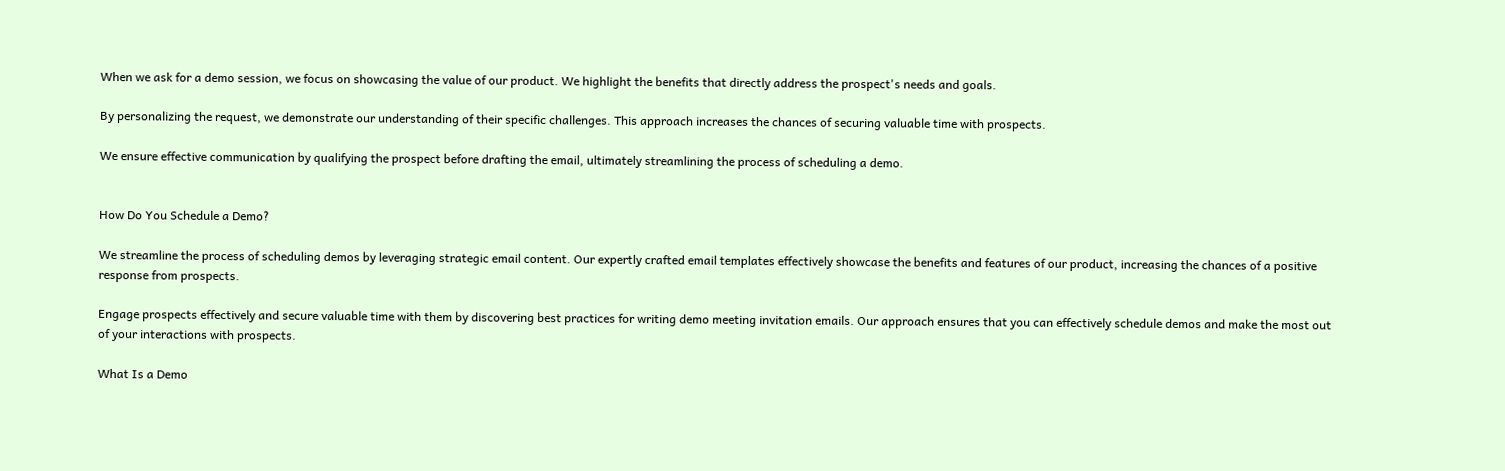When we ask for a demo session, we focus on showcasing the value of our product. We highlight the benefits that directly address the prospect's needs and goals.

By personalizing the request, we demonstrate our understanding of their specific challenges. This approach increases the chances of securing valuable time with prospects.

We ensure effective communication by qualifying the prospect before drafting the email, ultimately streamlining the process of scheduling a demo.


How Do You Schedule a Demo?

We streamline the process of scheduling demos by leveraging strategic email content. Our expertly crafted email templates effectively showcase the benefits and features of our product, increasing the chances of a positive response from prospects.

Engage prospects effectively and secure valuable time with them by discovering best practices for writing demo meeting invitation emails. Our approach ensures that you can effectively schedule demos and make the most out of your interactions with prospects.

What Is a Demo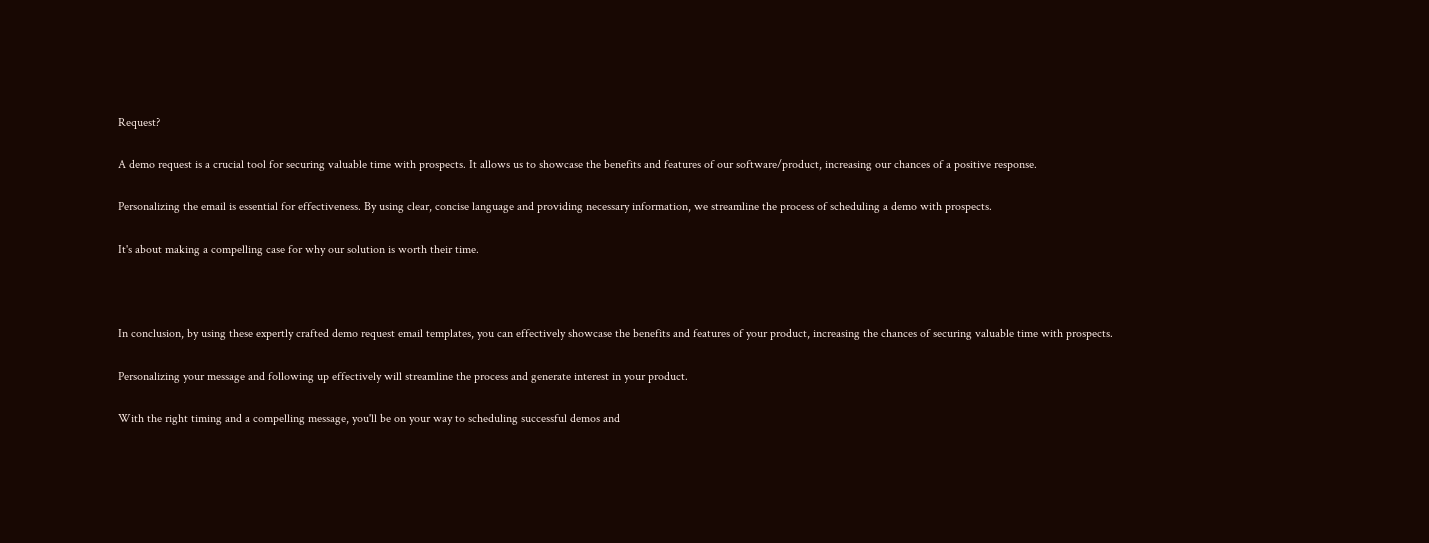Request?

A demo request is a crucial tool for securing valuable time with prospects. It allows us to showcase the benefits and features of our software/product, increasing our chances of a positive response.

Personalizing the email is essential for effectiveness. By using clear, concise language and providing necessary information, we streamline the process of scheduling a demo with prospects.

It's about making a compelling case for why our solution is worth their time.



In conclusion, by using these expertly crafted demo request email templates, you can effectively showcase the benefits and features of your product, increasing the chances of securing valuable time with prospects.

Personalizing your message and following up effectively will streamline the process and generate interest in your product.

With the right timing and a compelling message, you'll be on your way to scheduling successful demos and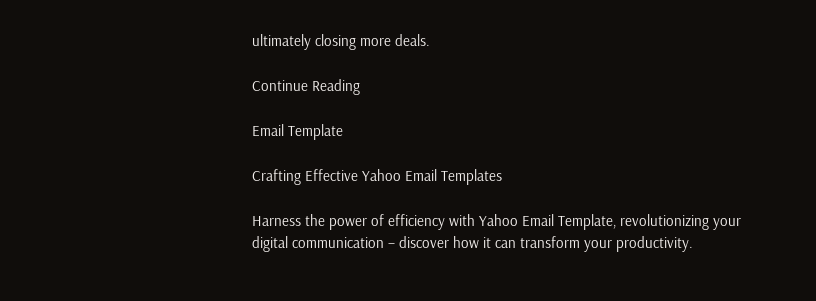ultimately closing more deals.

Continue Reading

Email Template

Crafting Effective Yahoo Email Templates

Harness the power of efficiency with Yahoo Email Template, revolutionizing your digital communication – discover how it can transform your productivity.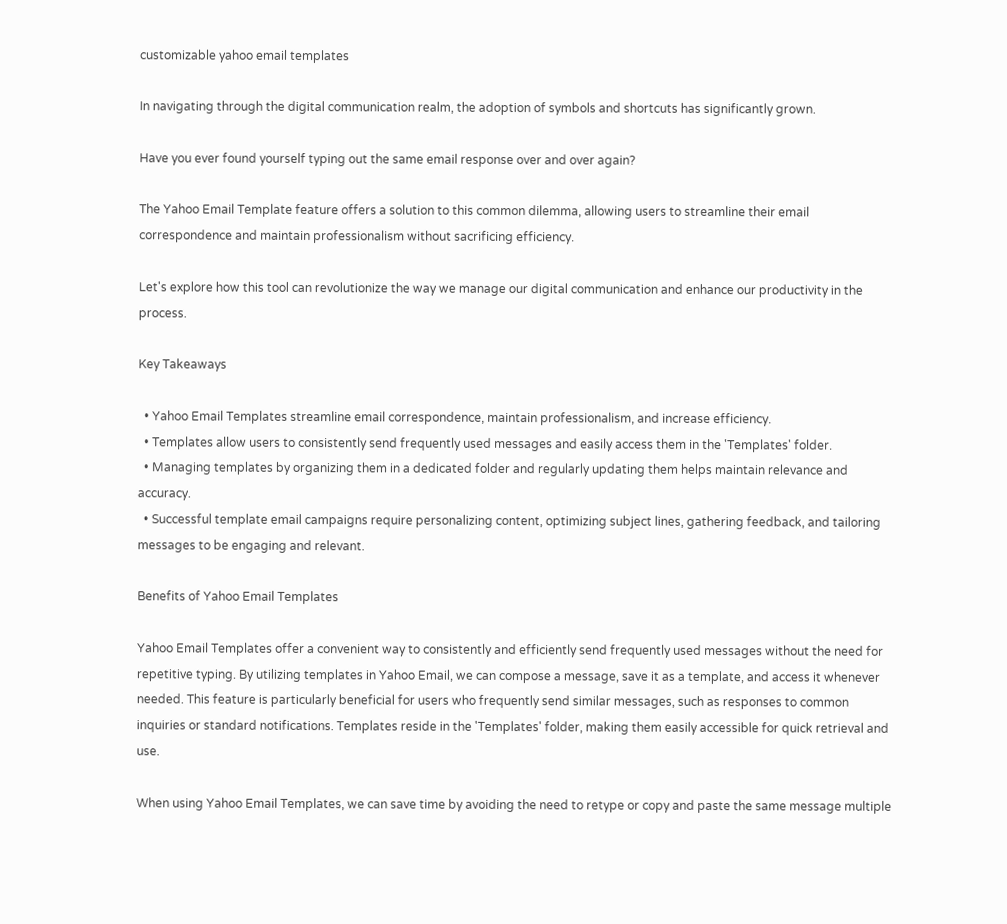customizable yahoo email templates

In navigating through the digital communication realm, the adoption of symbols and shortcuts has significantly grown.

Have you ever found yourself typing out the same email response over and over again?

The Yahoo Email Template feature offers a solution to this common dilemma, allowing users to streamline their email correspondence and maintain professionalism without sacrificing efficiency.

Let's explore how this tool can revolutionize the way we manage our digital communication and enhance our productivity in the process.

Key Takeaways

  • Yahoo Email Templates streamline email correspondence, maintain professionalism, and increase efficiency.
  • Templates allow users to consistently send frequently used messages and easily access them in the 'Templates' folder.
  • Managing templates by organizing them in a dedicated folder and regularly updating them helps maintain relevance and accuracy.
  • Successful template email campaigns require personalizing content, optimizing subject lines, gathering feedback, and tailoring messages to be engaging and relevant.

Benefits of Yahoo Email Templates

Yahoo Email Templates offer a convenient way to consistently and efficiently send frequently used messages without the need for repetitive typing. By utilizing templates in Yahoo Email, we can compose a message, save it as a template, and access it whenever needed. This feature is particularly beneficial for users who frequently send similar messages, such as responses to common inquiries or standard notifications. Templates reside in the 'Templates' folder, making them easily accessible for quick retrieval and use.

When using Yahoo Email Templates, we can save time by avoiding the need to retype or copy and paste the same message multiple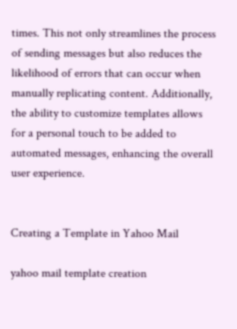times. This not only streamlines the process of sending messages but also reduces the likelihood of errors that can occur when manually replicating content. Additionally, the ability to customize templates allows for a personal touch to be added to automated messages, enhancing the overall user experience.


Creating a Template in Yahoo Mail

yahoo mail template creation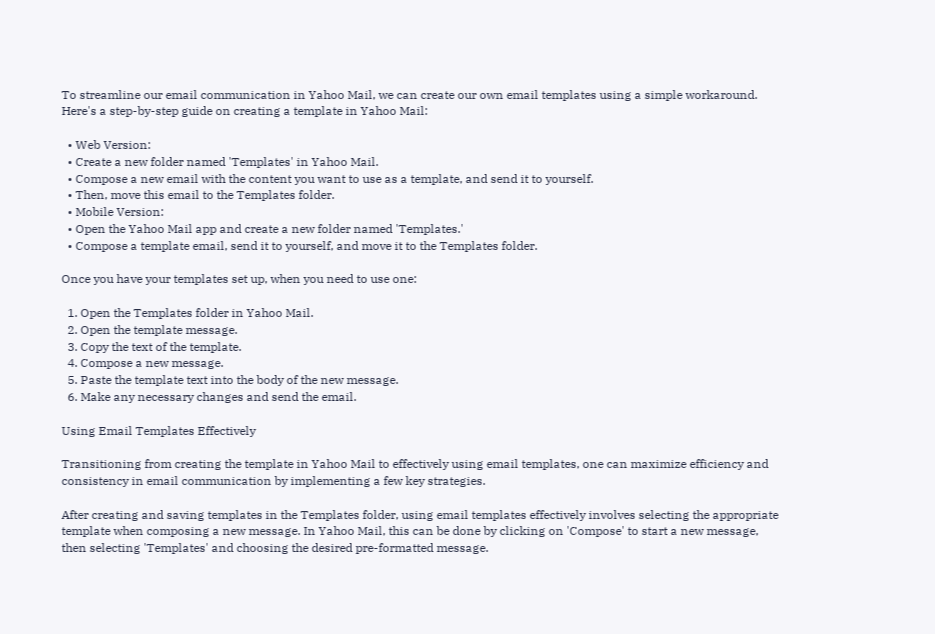To streamline our email communication in Yahoo Mail, we can create our own email templates using a simple workaround. Here's a step-by-step guide on creating a template in Yahoo Mail:

  • Web Version:
  • Create a new folder named 'Templates' in Yahoo Mail.
  • Compose a new email with the content you want to use as a template, and send it to yourself.
  • Then, move this email to the Templates folder.
  • Mobile Version:
  • Open the Yahoo Mail app and create a new folder named 'Templates.'
  • Compose a template email, send it to yourself, and move it to the Templates folder.

Once you have your templates set up, when you need to use one:

  1. Open the Templates folder in Yahoo Mail.
  2. Open the template message.
  3. Copy the text of the template.
  4. Compose a new message.
  5. Paste the template text into the body of the new message.
  6. Make any necessary changes and send the email.

Using Email Templates Effectively

Transitioning from creating the template in Yahoo Mail to effectively using email templates, one can maximize efficiency and consistency in email communication by implementing a few key strategies.

After creating and saving templates in the Templates folder, using email templates effectively involves selecting the appropriate template when composing a new message. In Yahoo Mail, this can be done by clicking on 'Compose' to start a new message, then selecting 'Templates' and choosing the desired pre-formatted message.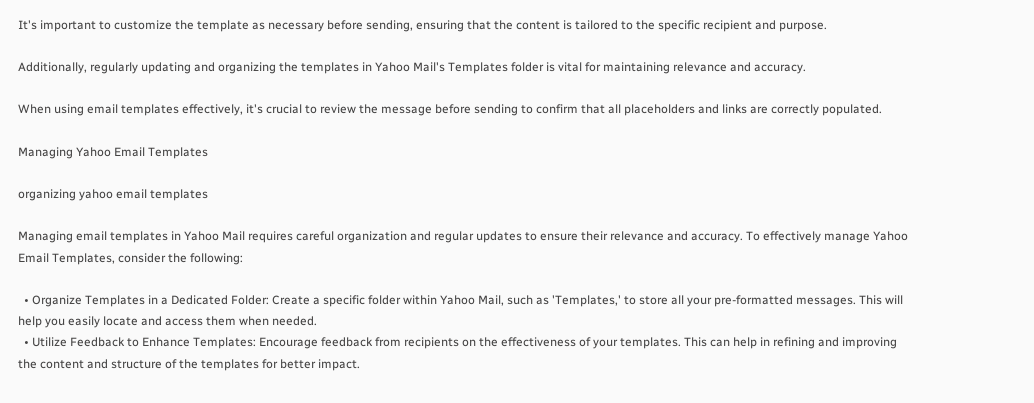It's important to customize the template as necessary before sending, ensuring that the content is tailored to the specific recipient and purpose.

Additionally, regularly updating and organizing the templates in Yahoo Mail's Templates folder is vital for maintaining relevance and accuracy.

When using email templates effectively, it's crucial to review the message before sending to confirm that all placeholders and links are correctly populated.

Managing Yahoo Email Templates

organizing yahoo email templates

Managing email templates in Yahoo Mail requires careful organization and regular updates to ensure their relevance and accuracy. To effectively manage Yahoo Email Templates, consider the following:

  • Organize Templates in a Dedicated Folder: Create a specific folder within Yahoo Mail, such as 'Templates,' to store all your pre-formatted messages. This will help you easily locate and access them when needed.
  • Utilize Feedback to Enhance Templates: Encourage feedback from recipients on the effectiveness of your templates. This can help in refining and improving the content and structure of the templates for better impact.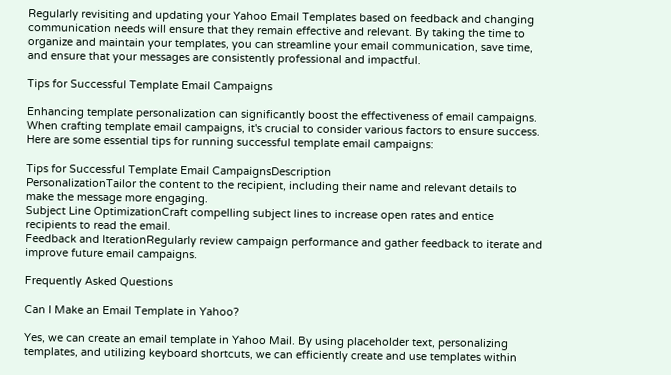Regularly revisiting and updating your Yahoo Email Templates based on feedback and changing communication needs will ensure that they remain effective and relevant. By taking the time to organize and maintain your templates, you can streamline your email communication, save time, and ensure that your messages are consistently professional and impactful.

Tips for Successful Template Email Campaigns

Enhancing template personalization can significantly boost the effectiveness of email campaigns. When crafting template email campaigns, it's crucial to consider various factors to ensure success. Here are some essential tips for running successful template email campaigns:

Tips for Successful Template Email CampaignsDescription
PersonalizationTailor the content to the recipient, including their name and relevant details to make the message more engaging.
Subject Line OptimizationCraft compelling subject lines to increase open rates and entice recipients to read the email.
Feedback and IterationRegularly review campaign performance and gather feedback to iterate and improve future email campaigns.

Frequently Asked Questions

Can I Make an Email Template in Yahoo?

Yes, we can create an email template in Yahoo Mail. By using placeholder text, personalizing templates, and utilizing keyboard shortcuts, we can efficiently create and use templates within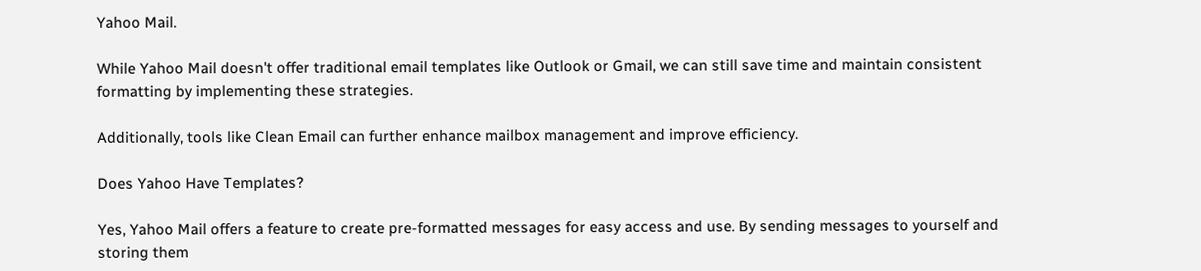Yahoo Mail.

While Yahoo Mail doesn't offer traditional email templates like Outlook or Gmail, we can still save time and maintain consistent formatting by implementing these strategies.

Additionally, tools like Clean Email can further enhance mailbox management and improve efficiency.

Does Yahoo Have Templates?

Yes, Yahoo Mail offers a feature to create pre-formatted messages for easy access and use. By sending messages to yourself and storing them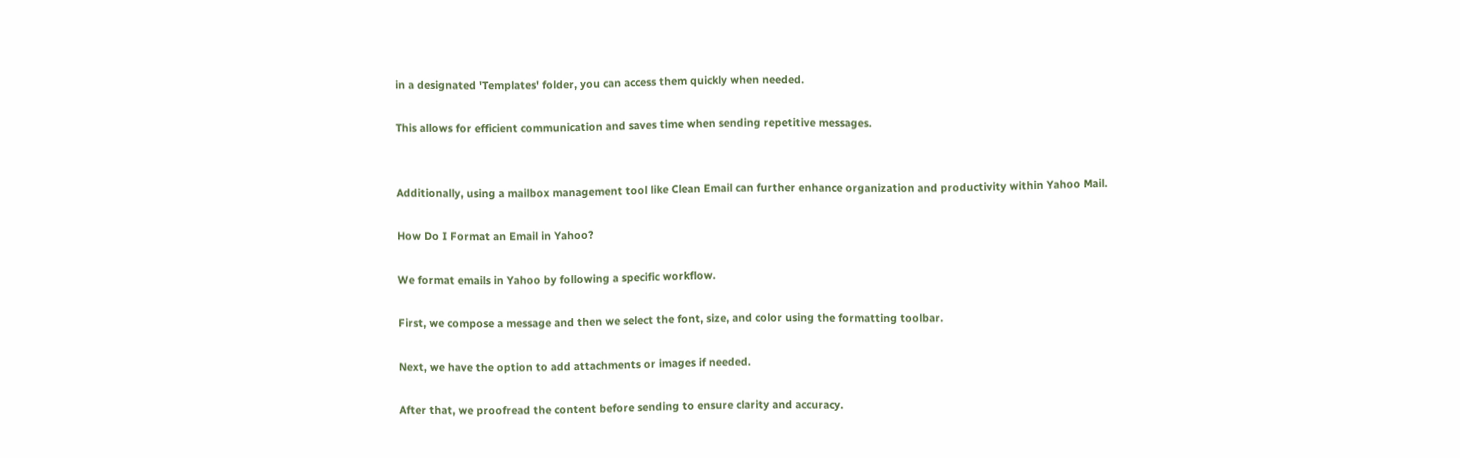in a designated 'Templates' folder, you can access them quickly when needed.

This allows for efficient communication and saves time when sending repetitive messages.


Additionally, using a mailbox management tool like Clean Email can further enhance organization and productivity within Yahoo Mail.

How Do I Format an Email in Yahoo?

We format emails in Yahoo by following a specific workflow.

First, we compose a message and then we select the font, size, and color using the formatting toolbar.

Next, we have the option to add attachments or images if needed.

After that, we proofread the content before sending to ensure clarity and accuracy.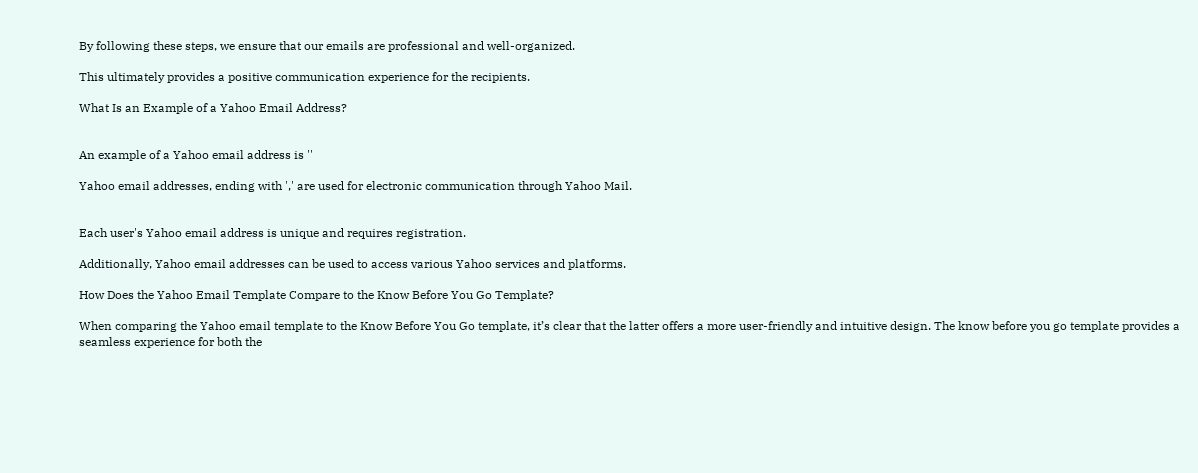By following these steps, we ensure that our emails are professional and well-organized.

This ultimately provides a positive communication experience for the recipients.

What Is an Example of a Yahoo Email Address?


An example of a Yahoo email address is ''

Yahoo email addresses, ending with ',' are used for electronic communication through Yahoo Mail.


Each user's Yahoo email address is unique and requires registration.

Additionally, Yahoo email addresses can be used to access various Yahoo services and platforms.

How Does the Yahoo Email Template Compare to the Know Before You Go Template?

When comparing the Yahoo email template to the Know Before You Go template, it’s clear that the latter offers a more user-friendly and intuitive design. The know before you go template provides a seamless experience for both the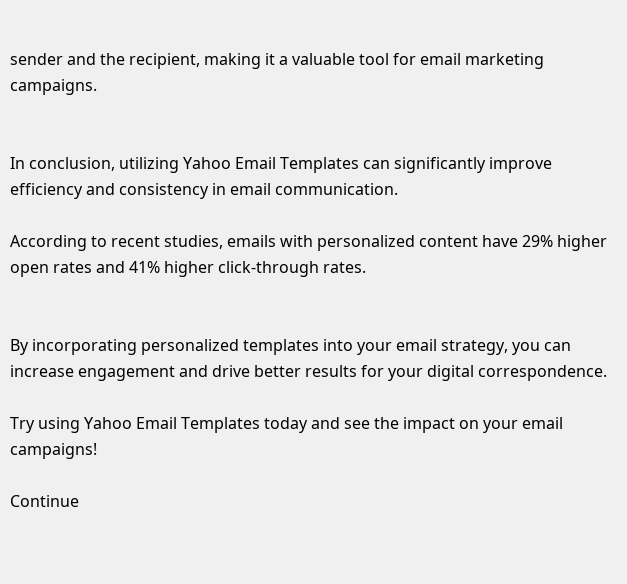sender and the recipient, making it a valuable tool for email marketing campaigns.


In conclusion, utilizing Yahoo Email Templates can significantly improve efficiency and consistency in email communication.

According to recent studies, emails with personalized content have 29% higher open rates and 41% higher click-through rates.


By incorporating personalized templates into your email strategy, you can increase engagement and drive better results for your digital correspondence.

Try using Yahoo Email Templates today and see the impact on your email campaigns!

Continue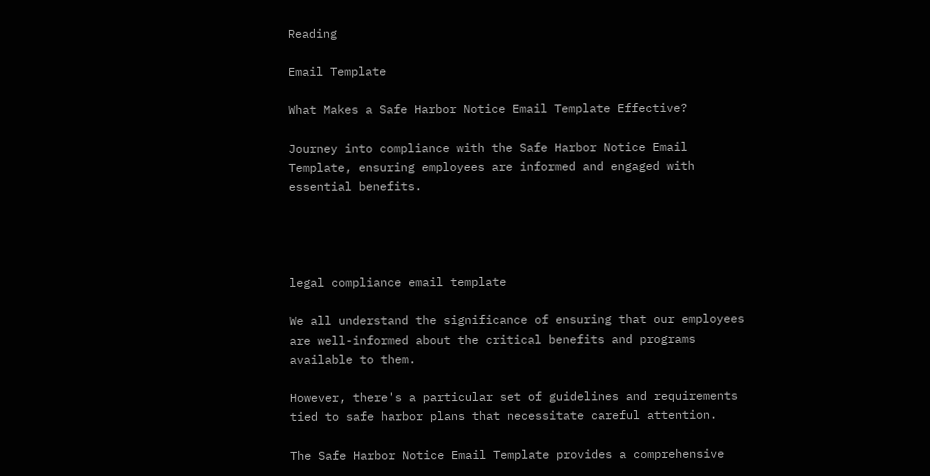Reading

Email Template

What Makes a Safe Harbor Notice Email Template Effective?

Journey into compliance with the Safe Harbor Notice Email Template, ensuring employees are informed and engaged with essential benefits.




legal compliance email template

We all understand the significance of ensuring that our employees are well-informed about the critical benefits and programs available to them.

However, there's a particular set of guidelines and requirements tied to safe harbor plans that necessitate careful attention.

The Safe Harbor Notice Email Template provides a comprehensive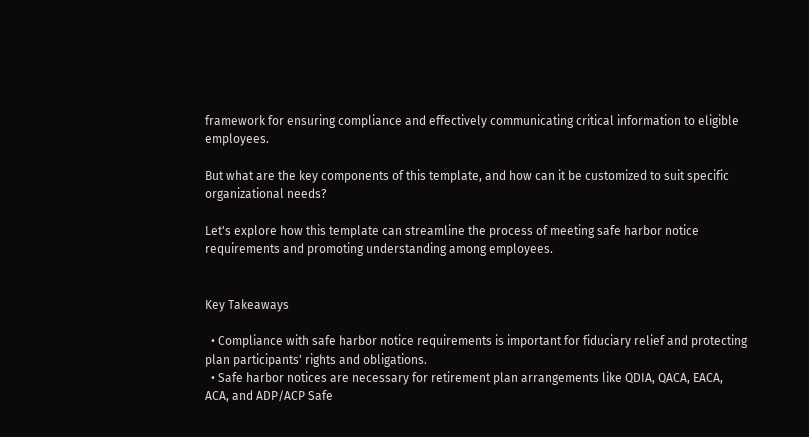framework for ensuring compliance and effectively communicating critical information to eligible employees.

But what are the key components of this template, and how can it be customized to suit specific organizational needs?

Let's explore how this template can streamline the process of meeting safe harbor notice requirements and promoting understanding among employees.


Key Takeaways

  • Compliance with safe harbor notice requirements is important for fiduciary relief and protecting plan participants' rights and obligations.
  • Safe harbor notices are necessary for retirement plan arrangements like QDIA, QACA, EACA, ACA, and ADP/ACP Safe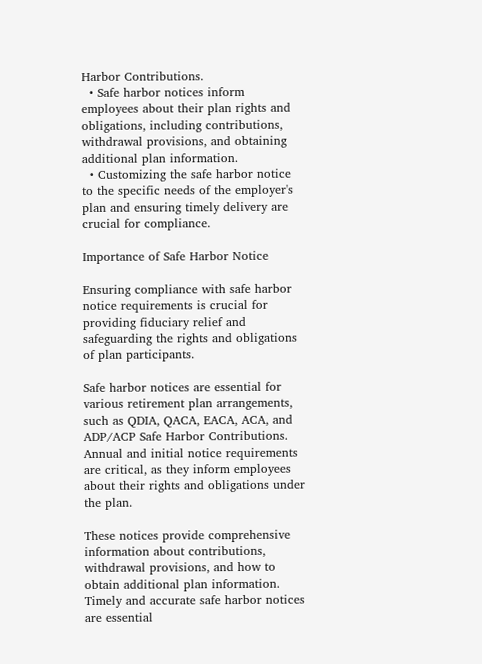Harbor Contributions.
  • Safe harbor notices inform employees about their plan rights and obligations, including contributions, withdrawal provisions, and obtaining additional plan information.
  • Customizing the safe harbor notice to the specific needs of the employer's plan and ensuring timely delivery are crucial for compliance.

Importance of Safe Harbor Notice

Ensuring compliance with safe harbor notice requirements is crucial for providing fiduciary relief and safeguarding the rights and obligations of plan participants.

Safe harbor notices are essential for various retirement plan arrangements, such as QDIA, QACA, EACA, ACA, and ADP/ACP Safe Harbor Contributions. Annual and initial notice requirements are critical, as they inform employees about their rights and obligations under the plan.

These notices provide comprehensive information about contributions, withdrawal provisions, and how to obtain additional plan information. Timely and accurate safe harbor notices are essential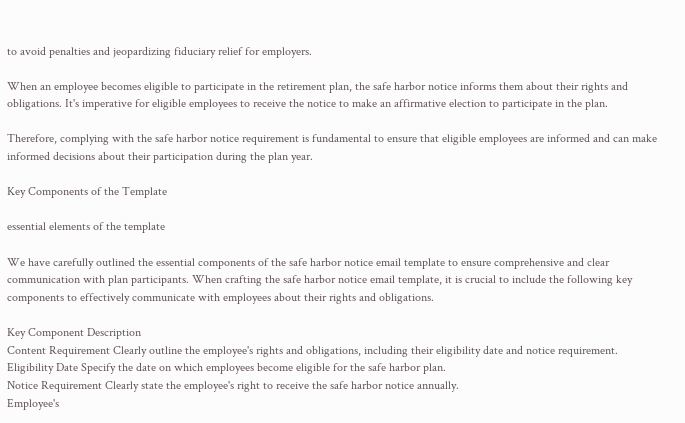to avoid penalties and jeopardizing fiduciary relief for employers.

When an employee becomes eligible to participate in the retirement plan, the safe harbor notice informs them about their rights and obligations. It's imperative for eligible employees to receive the notice to make an affirmative election to participate in the plan.

Therefore, complying with the safe harbor notice requirement is fundamental to ensure that eligible employees are informed and can make informed decisions about their participation during the plan year.

Key Components of the Template

essential elements of the template

We have carefully outlined the essential components of the safe harbor notice email template to ensure comprehensive and clear communication with plan participants. When crafting the safe harbor notice email template, it is crucial to include the following key components to effectively communicate with employees about their rights and obligations.

Key Component Description
Content Requirement Clearly outline the employee's rights and obligations, including their eligibility date and notice requirement.
Eligibility Date Specify the date on which employees become eligible for the safe harbor plan.
Notice Requirement Clearly state the employee's right to receive the safe harbor notice annually.
Employee's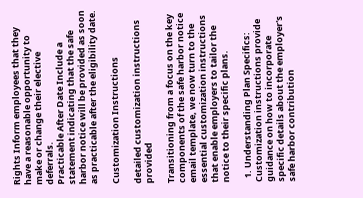Rights Inform employees that they have a reasonable opportunity to make or change their elective deferrals.
Practicable After Date Include a statement indicating that the safe harbor notice will be provided as soon as practicable after the eligibility date.

Customization Instructions

detailed customization instructions provided

Transitioning from a focus on the key components of the safe harbor notice email template, we now turn to the essential customization instructions that enable employers to tailor the notice to their specific plans.

  1. Understanding Plan Specifics: Customization instructions provide guidance on how to incorporate specific details about the employer's safe harbor contribution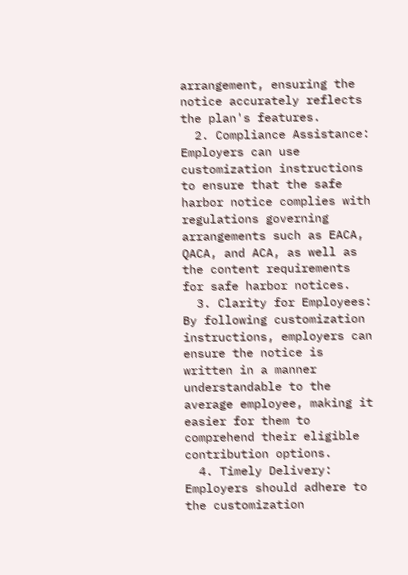arrangement, ensuring the notice accurately reflects the plan's features.
  2. Compliance Assistance: Employers can use customization instructions to ensure that the safe harbor notice complies with regulations governing arrangements such as EACA, QACA, and ACA, as well as the content requirements for safe harbor notices.
  3. Clarity for Employees: By following customization instructions, employers can ensure the notice is written in a manner understandable to the average employee, making it easier for them to comprehend their eligible contribution options.
  4. Timely Delivery: Employers should adhere to the customization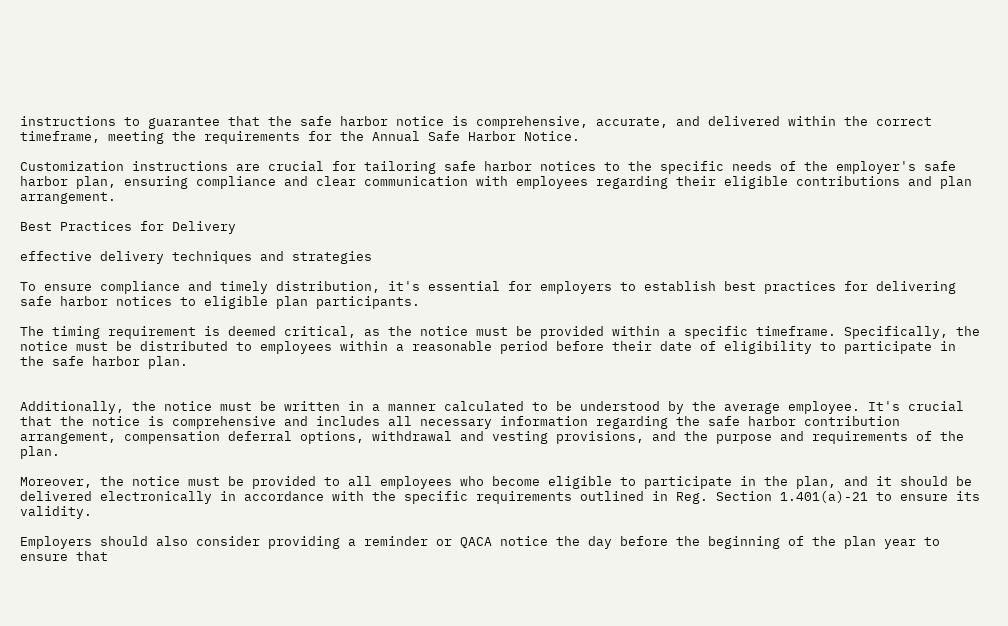instructions to guarantee that the safe harbor notice is comprehensive, accurate, and delivered within the correct timeframe, meeting the requirements for the Annual Safe Harbor Notice.

Customization instructions are crucial for tailoring safe harbor notices to the specific needs of the employer's safe harbor plan, ensuring compliance and clear communication with employees regarding their eligible contributions and plan arrangement.

Best Practices for Delivery

effective delivery techniques and strategies

To ensure compliance and timely distribution, it's essential for employers to establish best practices for delivering safe harbor notices to eligible plan participants.

The timing requirement is deemed critical, as the notice must be provided within a specific timeframe. Specifically, the notice must be distributed to employees within a reasonable period before their date of eligibility to participate in the safe harbor plan.


Additionally, the notice must be written in a manner calculated to be understood by the average employee. It's crucial that the notice is comprehensive and includes all necessary information regarding the safe harbor contribution arrangement, compensation deferral options, withdrawal and vesting provisions, and the purpose and requirements of the plan.

Moreover, the notice must be provided to all employees who become eligible to participate in the plan, and it should be delivered electronically in accordance with the specific requirements outlined in Reg. Section 1.401(a)-21 to ensure its validity.

Employers should also consider providing a reminder or QACA notice the day before the beginning of the plan year to ensure that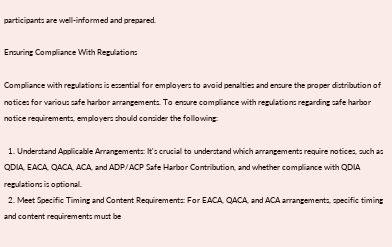participants are well-informed and prepared.

Ensuring Compliance With Regulations

Compliance with regulations is essential for employers to avoid penalties and ensure the proper distribution of notices for various safe harbor arrangements. To ensure compliance with regulations regarding safe harbor notice requirements, employers should consider the following:

  1. Understand Applicable Arrangements: It's crucial to understand which arrangements require notices, such as QDIA, EACA, QACA, ACA, and ADP/ACP Safe Harbor Contribution, and whether compliance with QDIA regulations is optional.
  2. Meet Specific Timing and Content Requirements: For EACA, QACA, and ACA arrangements, specific timing and content requirements must be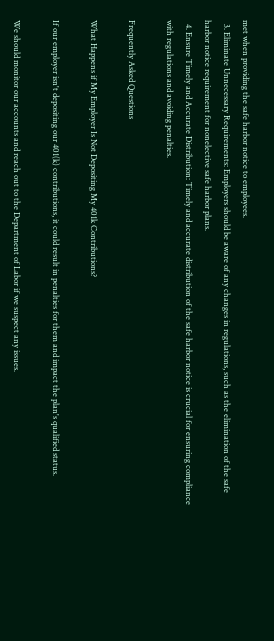met when providing the safe harbor notice to employees.
  3. Eliminate Unnecessary Requirements: Employers should be aware of any changes in regulations, such as the elimination of the safe harbor notice requirement for nonelective safe harbor plans.
  4. Ensure Timely and Accurate Distribution: Timely and accurate distribution of the safe harbor notice is crucial for ensuring compliance with regulations and avoiding penalties.

Frequently Asked Questions

What Happens if My Employer Is Not Depositing My 401k Contributions?

If our employer isn't depositing our 401(k) contributions, it could result in penalties for them and impact the plan's qualified status.

We should monitor our accounts and reach out to the Department of Labor if we suspect any issues.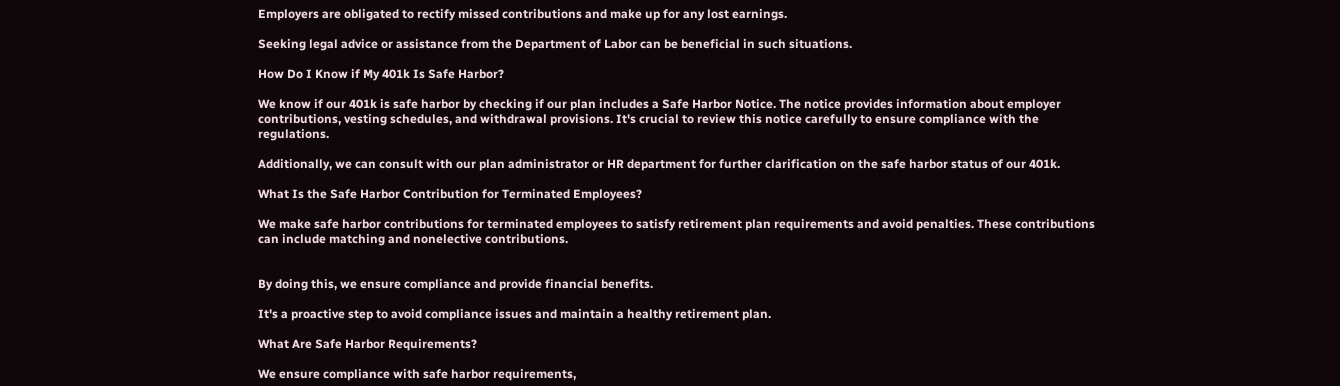Employers are obligated to rectify missed contributions and make up for any lost earnings.

Seeking legal advice or assistance from the Department of Labor can be beneficial in such situations.

How Do I Know if My 401k Is Safe Harbor?

We know if our 401k is safe harbor by checking if our plan includes a Safe Harbor Notice. The notice provides information about employer contributions, vesting schedules, and withdrawal provisions. It's crucial to review this notice carefully to ensure compliance with the regulations.

Additionally, we can consult with our plan administrator or HR department for further clarification on the safe harbor status of our 401k.

What Is the Safe Harbor Contribution for Terminated Employees?

We make safe harbor contributions for terminated employees to satisfy retirement plan requirements and avoid penalties. These contributions can include matching and nonelective contributions.


By doing this, we ensure compliance and provide financial benefits.

It's a proactive step to avoid compliance issues and maintain a healthy retirement plan.

What Are Safe Harbor Requirements?

We ensure compliance with safe harbor requirements,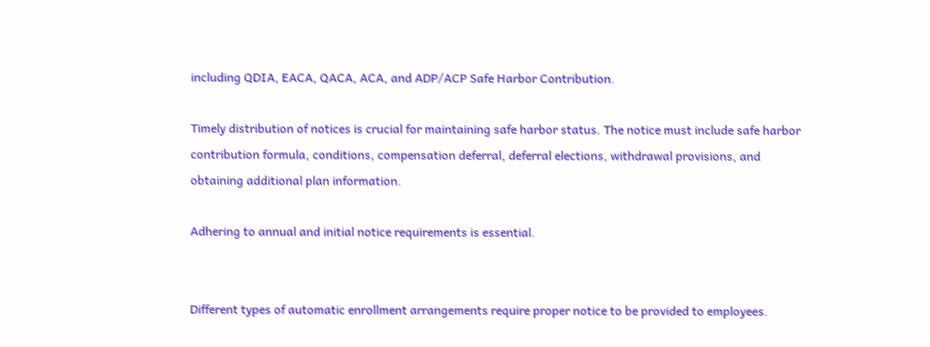including QDIA, EACA, QACA, ACA, and ADP/ACP Safe Harbor Contribution.

Timely distribution of notices is crucial for maintaining safe harbor status. The notice must include safe harbor contribution formula, conditions, compensation deferral, deferral elections, withdrawal provisions, and obtaining additional plan information.

Adhering to annual and initial notice requirements is essential.


Different types of automatic enrollment arrangements require proper notice to be provided to employees.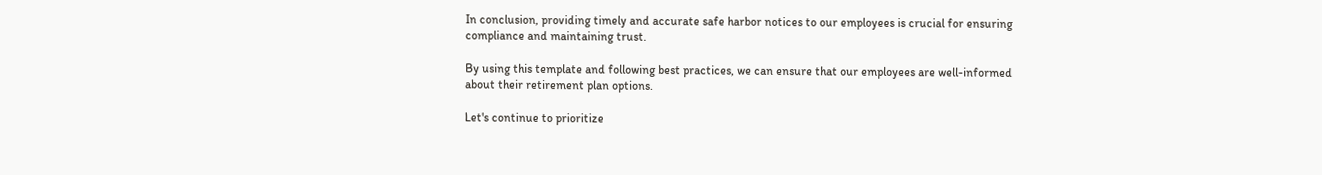In conclusion, providing timely and accurate safe harbor notices to our employees is crucial for ensuring compliance and maintaining trust.

By using this template and following best practices, we can ensure that our employees are well-informed about their retirement plan options.

Let's continue to prioritize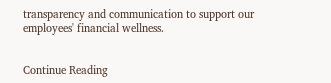transparency and communication to support our employees' financial wellness.


Continue Reading